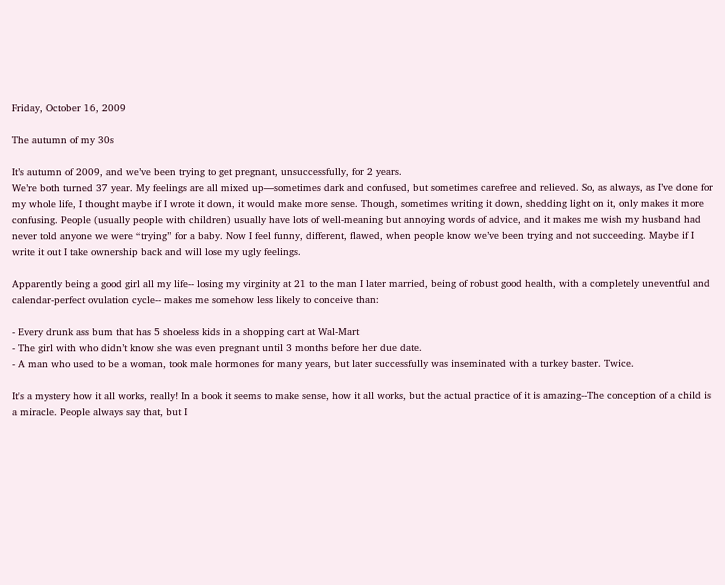Friday, October 16, 2009

The autumn of my 30s

It’s autumn of 2009, and we’ve been trying to get pregnant, unsuccessfully, for 2 years.
We’re both turned 37 year. My feelings are all mixed up—sometimes dark and confused, but sometimes carefree and relieved. So, as always, as I’ve done for my whole life, I thought maybe if I wrote it down, it would make more sense. Though, sometimes writing it down, shedding light on it, only makes it more confusing. People (usually people with children) usually have lots of well-meaning but annoying words of advice, and it makes me wish my husband had never told anyone we were “trying” for a baby. Now I feel funny, different, flawed, when people know we’ve been trying and not succeeding. Maybe if I write it out I take ownership back and will lose my ugly feelings.

Apparently being a good girl all my life-- losing my virginity at 21 to the man I later married, being of robust good health, with a completely uneventful and calendar-perfect ovulation cycle-- makes me somehow less likely to conceive than:

- Every drunk ass bum that has 5 shoeless kids in a shopping cart at Wal-Mart
- The girl with who didn’t know she was even pregnant until 3 months before her due date.
- A man who used to be a woman, took male hormones for many years, but later successfully was inseminated with a turkey baster. Twice.

It's a mystery how it all works, really! In a book it seems to make sense, how it all works, but the actual practice of it is amazing--The conception of a child is a miracle. People always say that, but I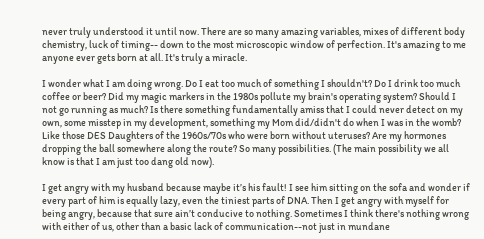never truly understood it until now. There are so many amazing variables, mixes of different body chemistry, luck of timing-- down to the most microscopic window of perfection. It's amazing to me anyone ever gets born at all. It's truly a miracle.

I wonder what I am doing wrong. Do I eat too much of something I shouldn't? Do I drink too much coffee or beer? Did my magic markers in the 1980s pollute my brain's operating system? Should I not go running as much? Is there something fundamentally amiss that I could never detect on my own, some misstep in my development, something my Mom did/didn't do when I was in the womb? Like those DES Daughters of the 1960s/70s who were born without uteruses? Are my hormones dropping the ball somewhere along the route? So many possibilities. (The main possibility we all know is that I am just too dang old now).

I get angry with my husband because maybe it’s his fault! I see him sitting on the sofa and wonder if every part of him is equally lazy, even the tiniest parts of DNA. Then I get angry with myself for being angry, because that sure ain’t conducive to nothing. Sometimes I think there's nothing wrong with either of us, other than a basic lack of communication--not just in mundane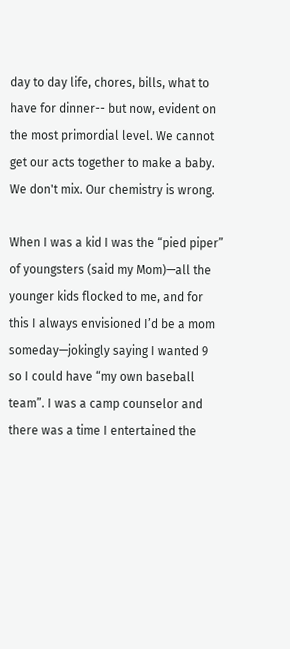day to day life, chores, bills, what to have for dinner-- but now, evident on the most primordial level. We cannot get our acts together to make a baby.
We don't mix. Our chemistry is wrong.

When I was a kid I was the “pied piper” of youngsters (said my Mom)—all the younger kids flocked to me, and for this I always envisioned I’d be a mom someday—jokingly saying I wanted 9 so I could have “my own baseball team”. I was a camp counselor and there was a time I entertained the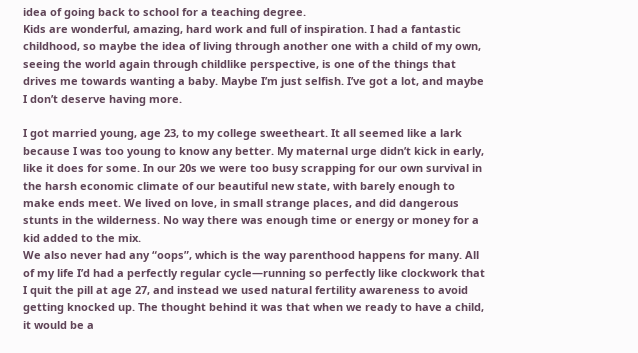idea of going back to school for a teaching degree.
Kids are wonderful, amazing, hard work and full of inspiration. I had a fantastic childhood, so maybe the idea of living through another one with a child of my own, seeing the world again through childlike perspective, is one of the things that drives me towards wanting a baby. Maybe I’m just selfish. I’ve got a lot, and maybe I don’t deserve having more.

I got married young, age 23, to my college sweetheart. It all seemed like a lark because I was too young to know any better. My maternal urge didn’t kick in early, like it does for some. In our 20s we were too busy scrapping for our own survival in the harsh economic climate of our beautiful new state, with barely enough to make ends meet. We lived on love, in small strange places, and did dangerous stunts in the wilderness. No way there was enough time or energy or money for a kid added to the mix.
We also never had any “oops”, which is the way parenthood happens for many. All of my life I’d had a perfectly regular cycle—running so perfectly like clockwork that I quit the pill at age 27, and instead we used natural fertility awareness to avoid getting knocked up. The thought behind it was that when we ready to have a child, it would be a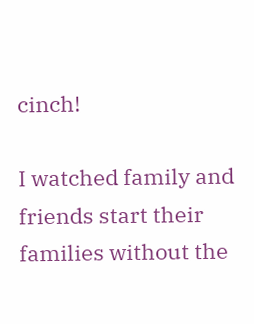cinch!

I watched family and friends start their families without the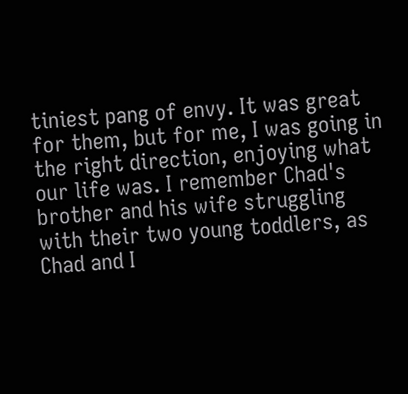tiniest pang of envy. It was great for them, but for me, I was going in the right direction, enjoying what our life was. I remember Chad's brother and his wife struggling with their two young toddlers, as Chad and I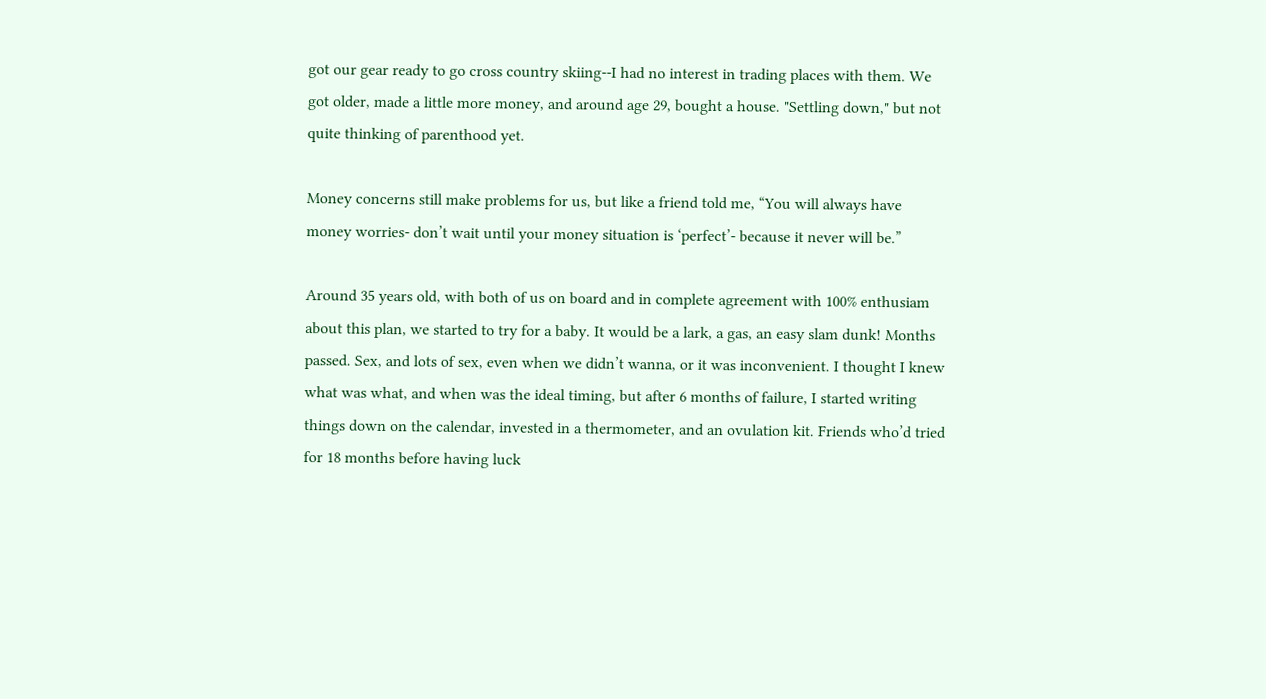got our gear ready to go cross country skiing--I had no interest in trading places with them. We got older, made a little more money, and around age 29, bought a house. "Settling down," but not quite thinking of parenthood yet.

Money concerns still make problems for us, but like a friend told me, “You will always have money worries- don’t wait until your money situation is ‘perfect’- because it never will be.”

Around 35 years old, with both of us on board and in complete agreement with 100% enthusiam about this plan, we started to try for a baby. It would be a lark, a gas, an easy slam dunk! Months passed. Sex, and lots of sex, even when we didn’t wanna, or it was inconvenient. I thought I knew what was what, and when was the ideal timing, but after 6 months of failure, I started writing things down on the calendar, invested in a thermometer, and an ovulation kit. Friends who’d tried for 18 months before having luck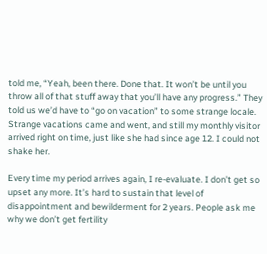told me, “Yeah, been there. Done that. It won’t be until you throw all of that stuff away that you’ll have any progress.” They told us we’d have to “go on vacation” to some strange locale. Strange vacations came and went, and still my monthly visitor arrived right on time, just like she had since age 12. I could not shake her.

Every time my period arrives again, I re-evaluate. I don’t get so upset any more. It’s hard to sustain that level of disappointment and bewilderment for 2 years. People ask me why we don’t get fertility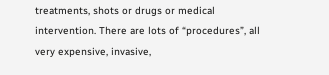treatments, shots or drugs or medical intervention. There are lots of “procedures”, all very expensive, invasive,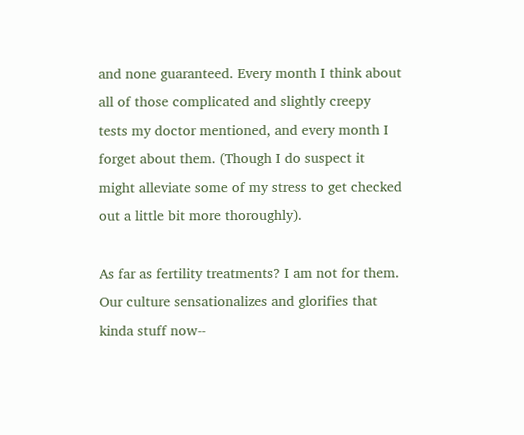and none guaranteed. Every month I think about all of those complicated and slightly creepy tests my doctor mentioned, and every month I forget about them. (Though I do suspect it might alleviate some of my stress to get checked out a little bit more thoroughly).

As far as fertility treatments? I am not for them. Our culture sensationalizes and glorifies that kinda stuff now--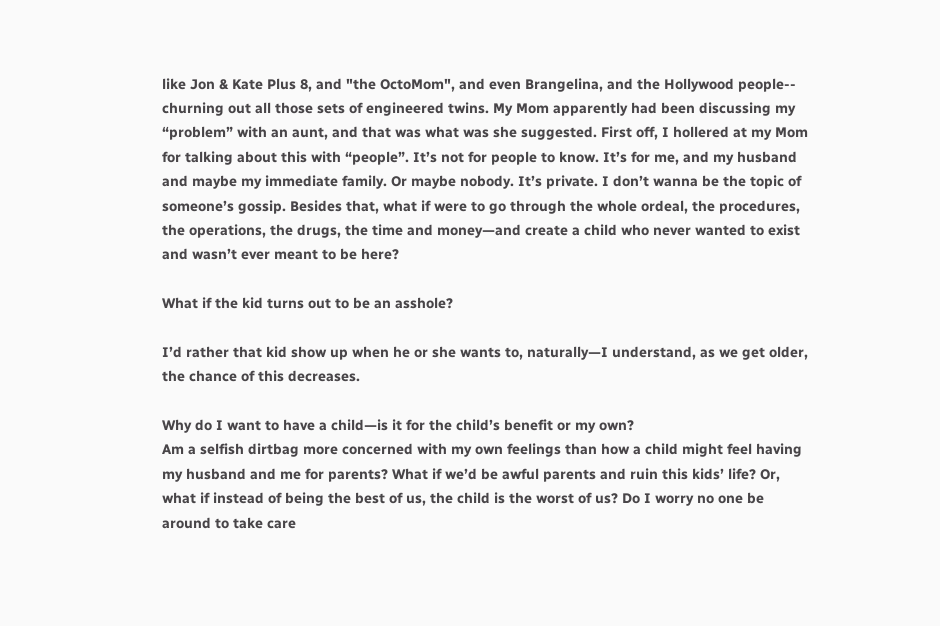like Jon & Kate Plus 8, and "the OctoMom", and even Brangelina, and the Hollywood people-- churning out all those sets of engineered twins. My Mom apparently had been discussing my “problem” with an aunt, and that was what was she suggested. First off, I hollered at my Mom for talking about this with “people”. It’s not for people to know. It’s for me, and my husband and maybe my immediate family. Or maybe nobody. It’s private. I don’t wanna be the topic of someone’s gossip. Besides that, what if were to go through the whole ordeal, the procedures, the operations, the drugs, the time and money—and create a child who never wanted to exist and wasn’t ever meant to be here?

What if the kid turns out to be an asshole?

I’d rather that kid show up when he or she wants to, naturally—I understand, as we get older, the chance of this decreases.

Why do I want to have a child—is it for the child’s benefit or my own?
Am a selfish dirtbag more concerned with my own feelings than how a child might feel having my husband and me for parents? What if we’d be awful parents and ruin this kids’ life? Or, what if instead of being the best of us, the child is the worst of us? Do I worry no one be around to take care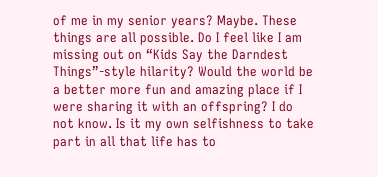of me in my senior years? Maybe. These things are all possible. Do I feel like I am missing out on “Kids Say the Darndest Things”-style hilarity? Would the world be a better more fun and amazing place if I were sharing it with an offspring? I do not know. Is it my own selfishness to take part in all that life has to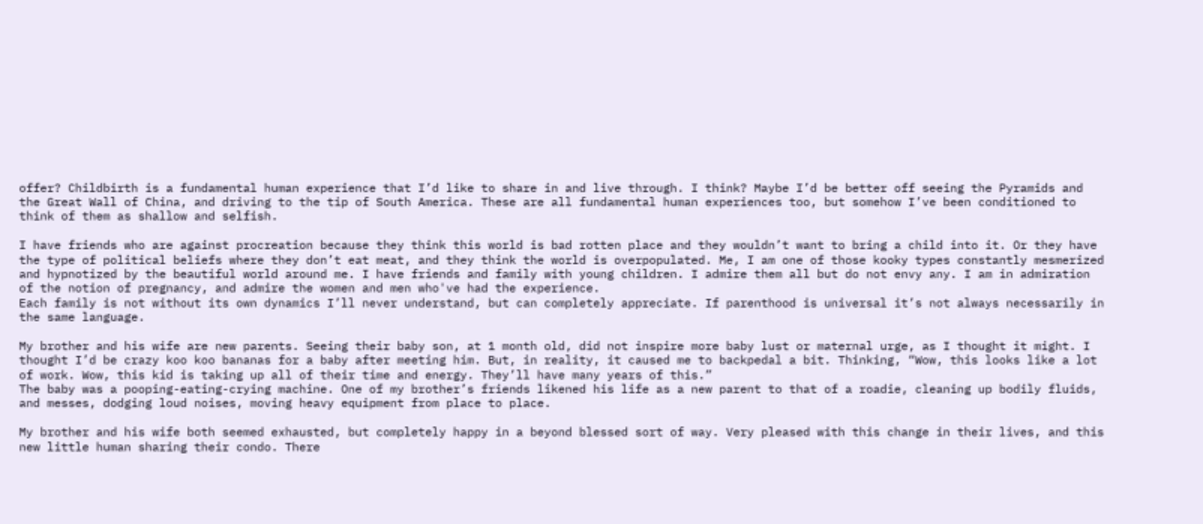offer? Childbirth is a fundamental human experience that I’d like to share in and live through. I think? Maybe I’d be better off seeing the Pyramids and the Great Wall of China, and driving to the tip of South America. These are all fundamental human experiences too, but somehow I’ve been conditioned to think of them as shallow and selfish.

I have friends who are against procreation because they think this world is bad rotten place and they wouldn’t want to bring a child into it. Or they have the type of political beliefs where they don’t eat meat, and they think the world is overpopulated. Me, I am one of those kooky types constantly mesmerized and hypnotized by the beautiful world around me. I have friends and family with young children. I admire them all but do not envy any. I am in admiration of the notion of pregnancy, and admire the women and men who've had the experience.
Each family is not without its own dynamics I’ll never understand, but can completely appreciate. If parenthood is universal it’s not always necessarily in the same language.

My brother and his wife are new parents. Seeing their baby son, at 1 month old, did not inspire more baby lust or maternal urge, as I thought it might. I thought I’d be crazy koo koo bananas for a baby after meeting him. But, in reality, it caused me to backpedal a bit. Thinking, “Wow, this looks like a lot of work. Wow, this kid is taking up all of their time and energy. They’ll have many years of this.”
The baby was a pooping-eating-crying machine. One of my brother’s friends likened his life as a new parent to that of a roadie, cleaning up bodily fluids, and messes, dodging loud noises, moving heavy equipment from place to place.

My brother and his wife both seemed exhausted, but completely happy in a beyond blessed sort of way. Very pleased with this change in their lives, and this new little human sharing their condo. There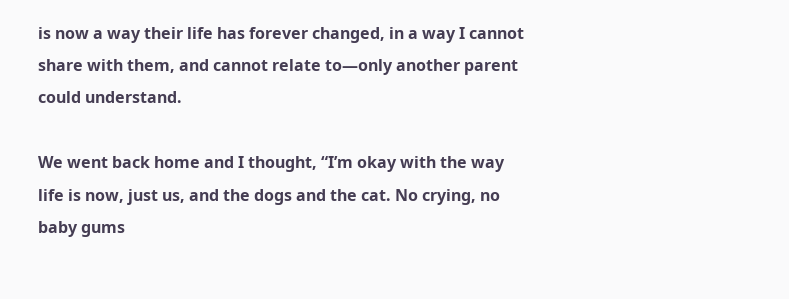is now a way their life has forever changed, in a way I cannot share with them, and cannot relate to—only another parent could understand.

We went back home and I thought, “I’m okay with the way life is now, just us, and the dogs and the cat. No crying, no baby gums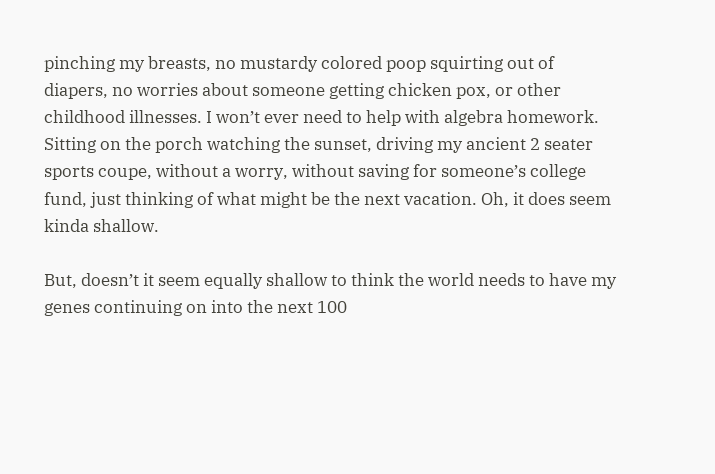pinching my breasts, no mustardy colored poop squirting out of diapers, no worries about someone getting chicken pox, or other childhood illnesses. I won’t ever need to help with algebra homework. Sitting on the porch watching the sunset, driving my ancient 2 seater sports coupe, without a worry, without saving for someone’s college fund, just thinking of what might be the next vacation. Oh, it does seem kinda shallow.

But, doesn’t it seem equally shallow to think the world needs to have my genes continuing on into the next 100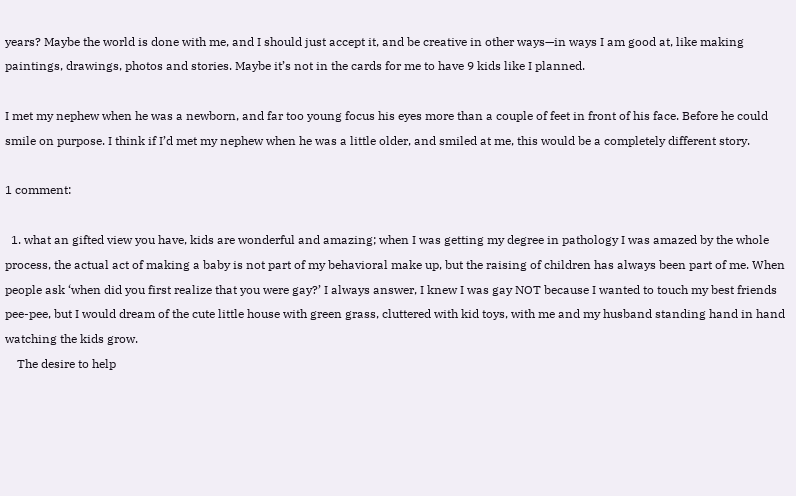years? Maybe the world is done with me, and I should just accept it, and be creative in other ways—in ways I am good at, like making paintings, drawings, photos and stories. Maybe it’s not in the cards for me to have 9 kids like I planned.

I met my nephew when he was a newborn, and far too young focus his eyes more than a couple of feet in front of his face. Before he could smile on purpose. I think if I’d met my nephew when he was a little older, and smiled at me, this would be a completely different story.

1 comment:

  1. what an gifted view you have, kids are wonderful and amazing; when I was getting my degree in pathology I was amazed by the whole process, the actual act of making a baby is not part of my behavioral make up, but the raising of children has always been part of me. When people ask ‘when did you first realize that you were gay?’ I always answer, I knew I was gay NOT because I wanted to touch my best friends pee-pee, but I would dream of the cute little house with green grass, cluttered with kid toys, with me and my husband standing hand in hand watching the kids grow.
    The desire to help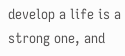develop a life is a strong one, and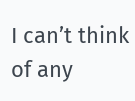I can’t think of any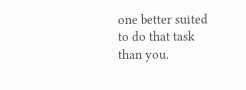one better suited to do that task than you.